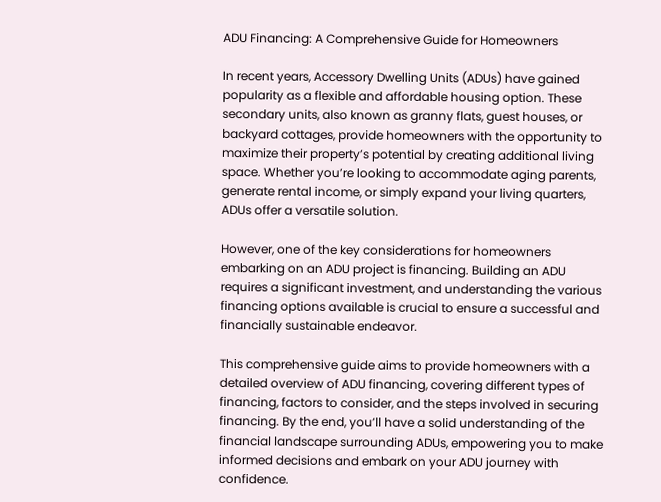ADU Financing: A Comprehensive Guide for Homeowners

In recent years, Accessory Dwelling Units (ADUs) have gained popularity as a flexible and affordable housing option. These secondary units, also known as granny flats, guest houses, or backyard cottages, provide homeowners with the opportunity to maximize their property’s potential by creating additional living space. Whether you’re looking to accommodate aging parents, generate rental income, or simply expand your living quarters, ADUs offer a versatile solution.

However, one of the key considerations for homeowners embarking on an ADU project is financing. Building an ADU requires a significant investment, and understanding the various financing options available is crucial to ensure a successful and financially sustainable endeavor.

This comprehensive guide aims to provide homeowners with a detailed overview of ADU financing, covering different types of financing, factors to consider, and the steps involved in securing financing. By the end, you’ll have a solid understanding of the financial landscape surrounding ADUs, empowering you to make informed decisions and embark on your ADU journey with confidence.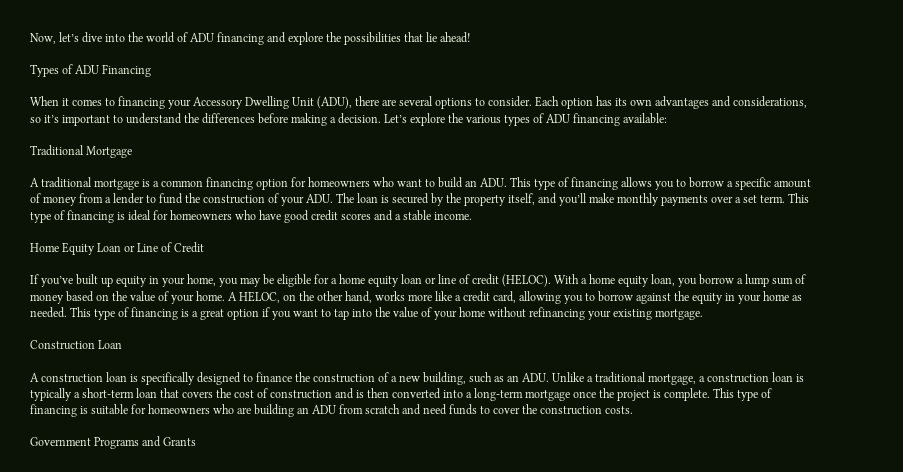Now, let’s dive into the world of ADU financing and explore the possibilities that lie ahead!

Types of ADU Financing

When it comes to financing your Accessory Dwelling Unit (ADU), there are several options to consider. Each option has its own advantages and considerations, so it’s important to understand the differences before making a decision. Let’s explore the various types of ADU financing available:

Traditional Mortgage

A traditional mortgage is a common financing option for homeowners who want to build an ADU. This type of financing allows you to borrow a specific amount of money from a lender to fund the construction of your ADU. The loan is secured by the property itself, and you’ll make monthly payments over a set term. This type of financing is ideal for homeowners who have good credit scores and a stable income.

Home Equity Loan or Line of Credit

If you’ve built up equity in your home, you may be eligible for a home equity loan or line of credit (HELOC). With a home equity loan, you borrow a lump sum of money based on the value of your home. A HELOC, on the other hand, works more like a credit card, allowing you to borrow against the equity in your home as needed. This type of financing is a great option if you want to tap into the value of your home without refinancing your existing mortgage.

Construction Loan

A construction loan is specifically designed to finance the construction of a new building, such as an ADU. Unlike a traditional mortgage, a construction loan is typically a short-term loan that covers the cost of construction and is then converted into a long-term mortgage once the project is complete. This type of financing is suitable for homeowners who are building an ADU from scratch and need funds to cover the construction costs.

Government Programs and Grants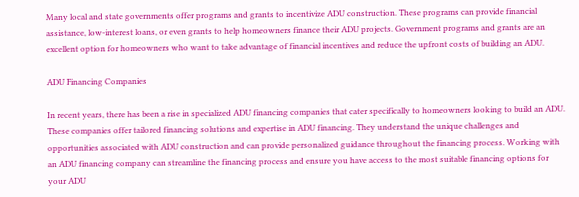Many local and state governments offer programs and grants to incentivize ADU construction. These programs can provide financial assistance, low-interest loans, or even grants to help homeowners finance their ADU projects. Government programs and grants are an excellent option for homeowners who want to take advantage of financial incentives and reduce the upfront costs of building an ADU.

ADU Financing Companies

In recent years, there has been a rise in specialized ADU financing companies that cater specifically to homeowners looking to build an ADU. These companies offer tailored financing solutions and expertise in ADU financing. They understand the unique challenges and opportunities associated with ADU construction and can provide personalized guidance throughout the financing process. Working with an ADU financing company can streamline the financing process and ensure you have access to the most suitable financing options for your ADU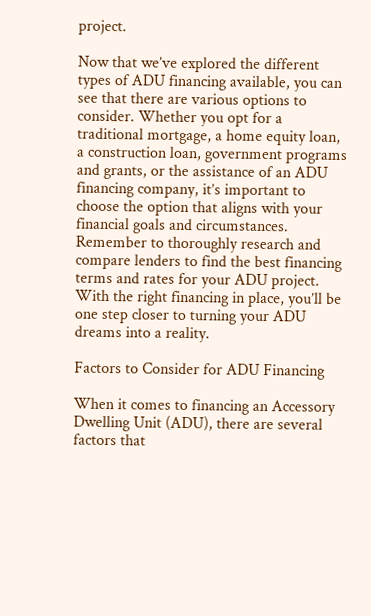project.

Now that we’ve explored the different types of ADU financing available, you can see that there are various options to consider. Whether you opt for a traditional mortgage, a home equity loan, a construction loan, government programs and grants, or the assistance of an ADU financing company, it’s important to choose the option that aligns with your financial goals and circumstances. Remember to thoroughly research and compare lenders to find the best financing terms and rates for your ADU project. With the right financing in place, you’ll be one step closer to turning your ADU dreams into a reality.

Factors to Consider for ADU Financing

When it comes to financing an Accessory Dwelling Unit (ADU), there are several factors that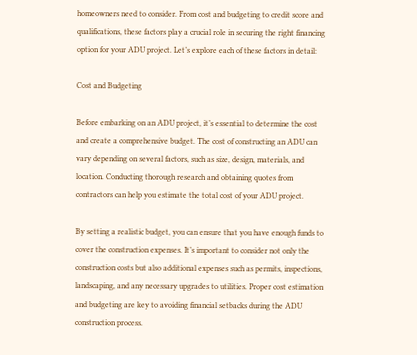homeowners need to consider. From cost and budgeting to credit score and qualifications, these factors play a crucial role in securing the right financing option for your ADU project. Let’s explore each of these factors in detail:

Cost and Budgeting

Before embarking on an ADU project, it’s essential to determine the cost and create a comprehensive budget. The cost of constructing an ADU can vary depending on several factors, such as size, design, materials, and location. Conducting thorough research and obtaining quotes from contractors can help you estimate the total cost of your ADU project.

By setting a realistic budget, you can ensure that you have enough funds to cover the construction expenses. It’s important to consider not only the construction costs but also additional expenses such as permits, inspections, landscaping, and any necessary upgrades to utilities. Proper cost estimation and budgeting are key to avoiding financial setbacks during the ADU construction process.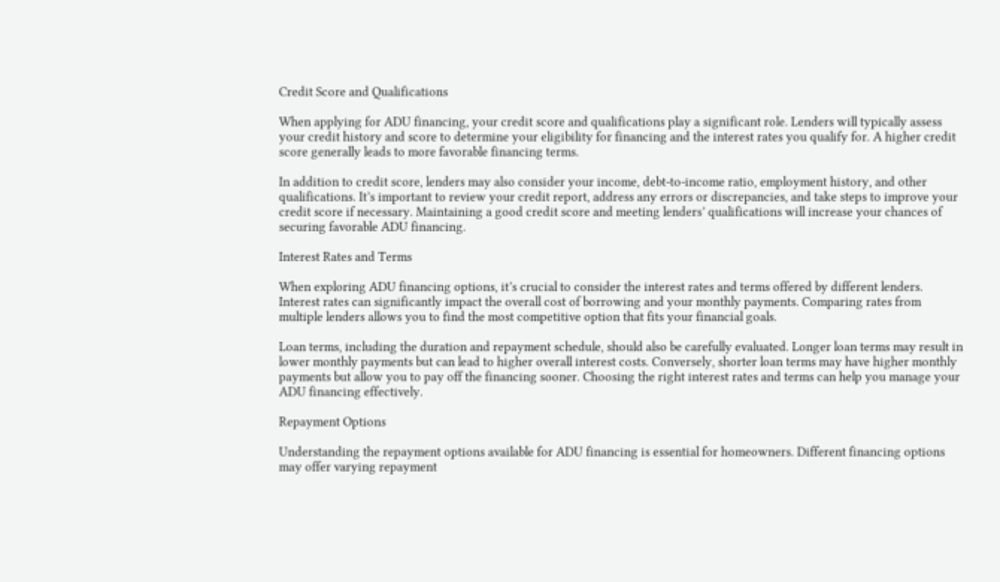Credit Score and Qualifications

When applying for ADU financing, your credit score and qualifications play a significant role. Lenders will typically assess your credit history and score to determine your eligibility for financing and the interest rates you qualify for. A higher credit score generally leads to more favorable financing terms.

In addition to credit score, lenders may also consider your income, debt-to-income ratio, employment history, and other qualifications. It’s important to review your credit report, address any errors or discrepancies, and take steps to improve your credit score if necessary. Maintaining a good credit score and meeting lenders’ qualifications will increase your chances of securing favorable ADU financing.

Interest Rates and Terms

When exploring ADU financing options, it’s crucial to consider the interest rates and terms offered by different lenders. Interest rates can significantly impact the overall cost of borrowing and your monthly payments. Comparing rates from multiple lenders allows you to find the most competitive option that fits your financial goals.

Loan terms, including the duration and repayment schedule, should also be carefully evaluated. Longer loan terms may result in lower monthly payments but can lead to higher overall interest costs. Conversely, shorter loan terms may have higher monthly payments but allow you to pay off the financing sooner. Choosing the right interest rates and terms can help you manage your ADU financing effectively.

Repayment Options

Understanding the repayment options available for ADU financing is essential for homeowners. Different financing options may offer varying repayment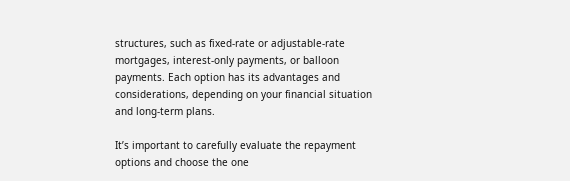structures, such as fixed-rate or adjustable-rate mortgages, interest-only payments, or balloon payments. Each option has its advantages and considerations, depending on your financial situation and long-term plans.

It’s important to carefully evaluate the repayment options and choose the one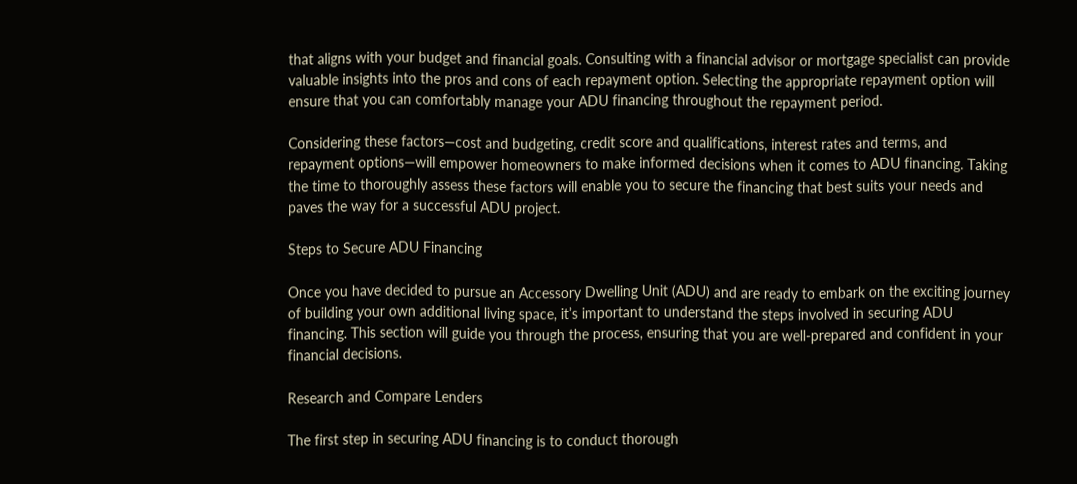that aligns with your budget and financial goals. Consulting with a financial advisor or mortgage specialist can provide valuable insights into the pros and cons of each repayment option. Selecting the appropriate repayment option will ensure that you can comfortably manage your ADU financing throughout the repayment period.

Considering these factors—cost and budgeting, credit score and qualifications, interest rates and terms, and repayment options—will empower homeowners to make informed decisions when it comes to ADU financing. Taking the time to thoroughly assess these factors will enable you to secure the financing that best suits your needs and paves the way for a successful ADU project.

Steps to Secure ADU Financing

Once you have decided to pursue an Accessory Dwelling Unit (ADU) and are ready to embark on the exciting journey of building your own additional living space, it’s important to understand the steps involved in securing ADU financing. This section will guide you through the process, ensuring that you are well-prepared and confident in your financial decisions.

Research and Compare Lenders

The first step in securing ADU financing is to conduct thorough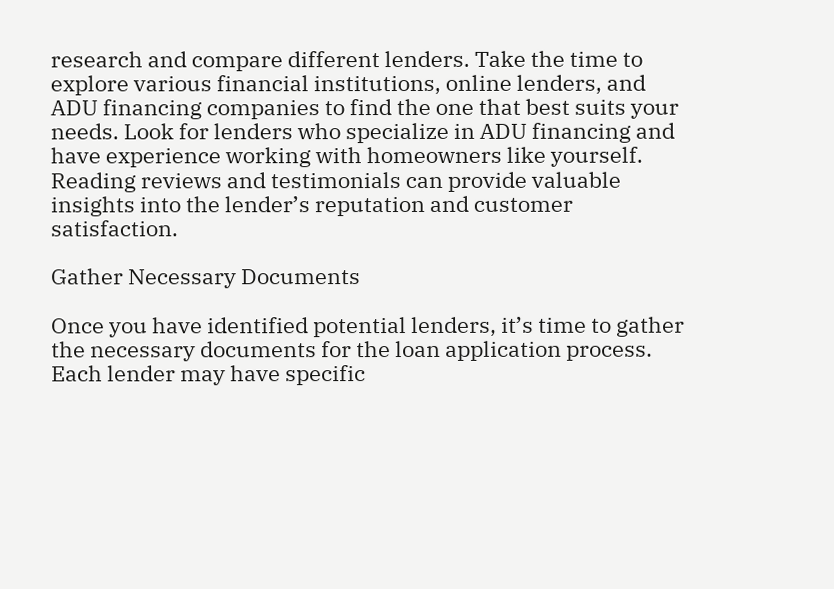research and compare different lenders. Take the time to explore various financial institutions, online lenders, and ADU financing companies to find the one that best suits your needs. Look for lenders who specialize in ADU financing and have experience working with homeowners like yourself. Reading reviews and testimonials can provide valuable insights into the lender’s reputation and customer satisfaction.

Gather Necessary Documents

Once you have identified potential lenders, it’s time to gather the necessary documents for the loan application process. Each lender may have specific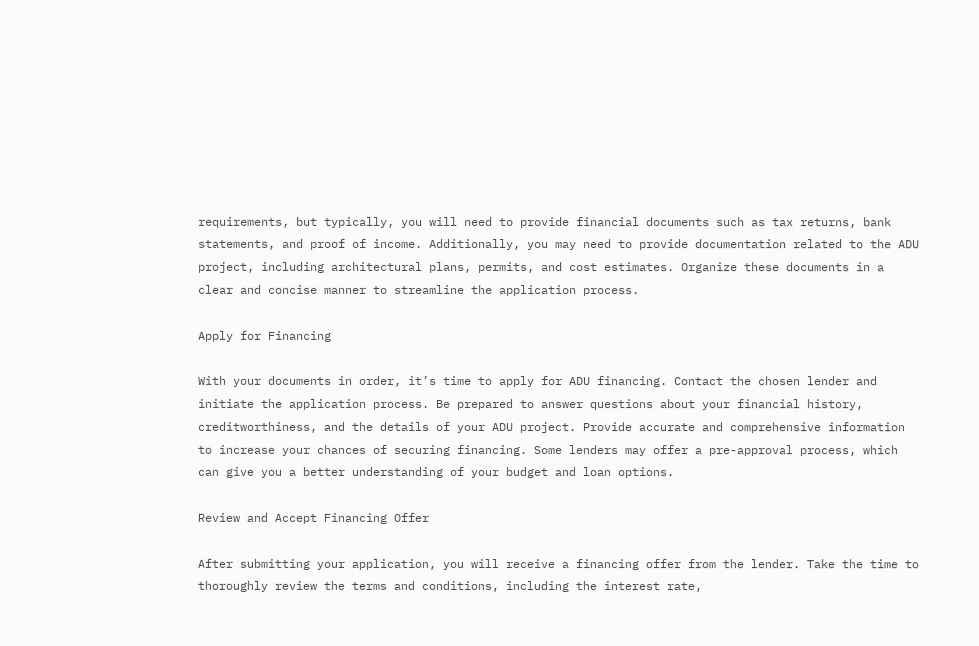requirements, but typically, you will need to provide financial documents such as tax returns, bank statements, and proof of income. Additionally, you may need to provide documentation related to the ADU project, including architectural plans, permits, and cost estimates. Organize these documents in a clear and concise manner to streamline the application process.

Apply for Financing

With your documents in order, it’s time to apply for ADU financing. Contact the chosen lender and initiate the application process. Be prepared to answer questions about your financial history, creditworthiness, and the details of your ADU project. Provide accurate and comprehensive information to increase your chances of securing financing. Some lenders may offer a pre-approval process, which can give you a better understanding of your budget and loan options.

Review and Accept Financing Offer

After submitting your application, you will receive a financing offer from the lender. Take the time to thoroughly review the terms and conditions, including the interest rate,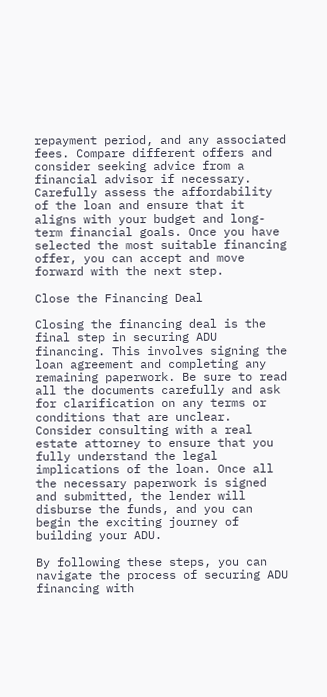repayment period, and any associated fees. Compare different offers and consider seeking advice from a financial advisor if necessary. Carefully assess the affordability of the loan and ensure that it aligns with your budget and long-term financial goals. Once you have selected the most suitable financing offer, you can accept and move forward with the next step.

Close the Financing Deal

Closing the financing deal is the final step in securing ADU financing. This involves signing the loan agreement and completing any remaining paperwork. Be sure to read all the documents carefully and ask for clarification on any terms or conditions that are unclear. Consider consulting with a real estate attorney to ensure that you fully understand the legal implications of the loan. Once all the necessary paperwork is signed and submitted, the lender will disburse the funds, and you can begin the exciting journey of building your ADU.

By following these steps, you can navigate the process of securing ADU financing with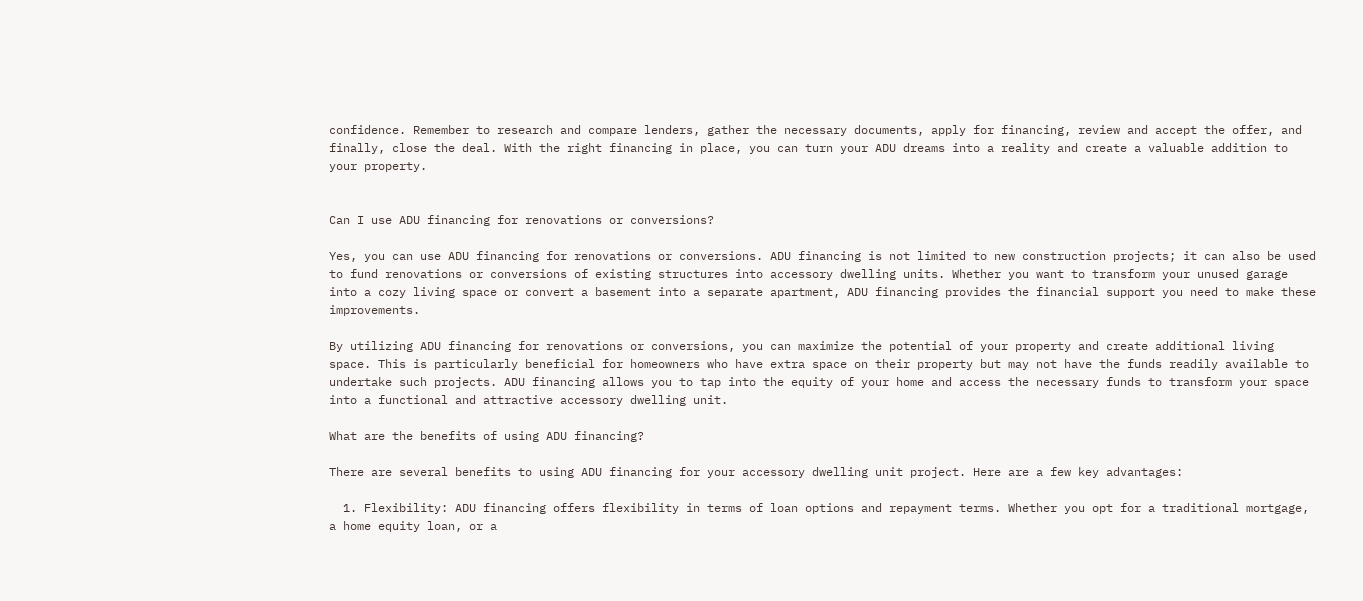confidence. Remember to research and compare lenders, gather the necessary documents, apply for financing, review and accept the offer, and finally, close the deal. With the right financing in place, you can turn your ADU dreams into a reality and create a valuable addition to your property.


Can I use ADU financing for renovations or conversions?

Yes, you can use ADU financing for renovations or conversions. ADU financing is not limited to new construction projects; it can also be used to fund renovations or conversions of existing structures into accessory dwelling units. Whether you want to transform your unused garage into a cozy living space or convert a basement into a separate apartment, ADU financing provides the financial support you need to make these improvements.

By utilizing ADU financing for renovations or conversions, you can maximize the potential of your property and create additional living space. This is particularly beneficial for homeowners who have extra space on their property but may not have the funds readily available to undertake such projects. ADU financing allows you to tap into the equity of your home and access the necessary funds to transform your space into a functional and attractive accessory dwelling unit.

What are the benefits of using ADU financing?

There are several benefits to using ADU financing for your accessory dwelling unit project. Here are a few key advantages:

  1. Flexibility: ADU financing offers flexibility in terms of loan options and repayment terms. Whether you opt for a traditional mortgage, a home equity loan, or a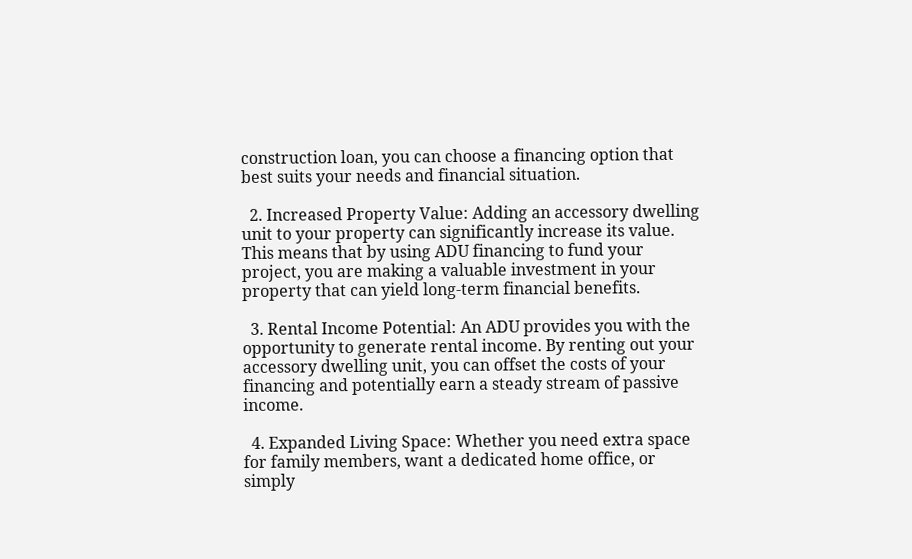construction loan, you can choose a financing option that best suits your needs and financial situation.

  2. Increased Property Value: Adding an accessory dwelling unit to your property can significantly increase its value. This means that by using ADU financing to fund your project, you are making a valuable investment in your property that can yield long-term financial benefits.

  3. Rental Income Potential: An ADU provides you with the opportunity to generate rental income. By renting out your accessory dwelling unit, you can offset the costs of your financing and potentially earn a steady stream of passive income.

  4. Expanded Living Space: Whether you need extra space for family members, want a dedicated home office, or simply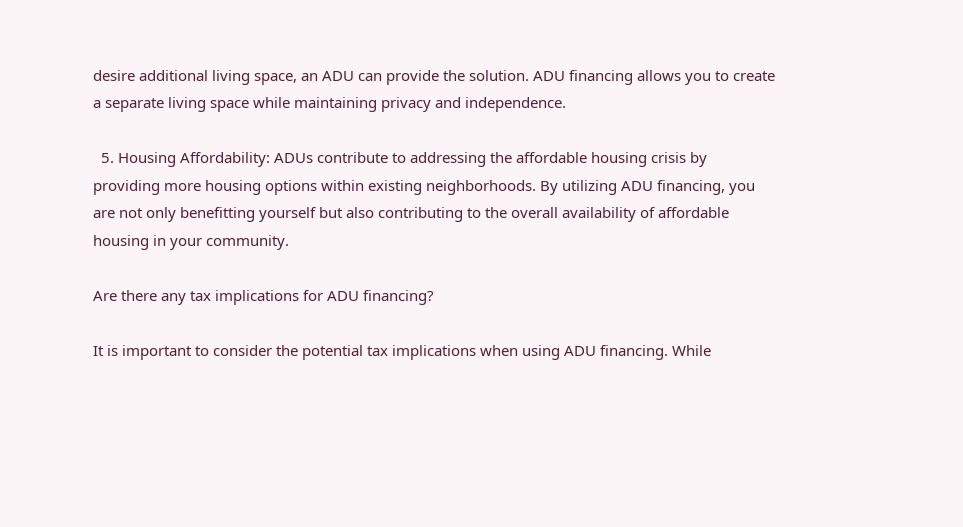desire additional living space, an ADU can provide the solution. ADU financing allows you to create a separate living space while maintaining privacy and independence.

  5. Housing Affordability: ADUs contribute to addressing the affordable housing crisis by providing more housing options within existing neighborhoods. By utilizing ADU financing, you are not only benefitting yourself but also contributing to the overall availability of affordable housing in your community.

Are there any tax implications for ADU financing?

It is important to consider the potential tax implications when using ADU financing. While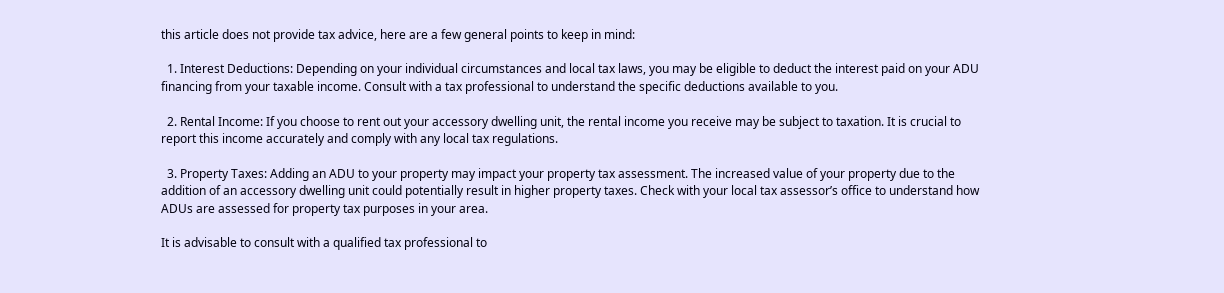this article does not provide tax advice, here are a few general points to keep in mind:

  1. Interest Deductions: Depending on your individual circumstances and local tax laws, you may be eligible to deduct the interest paid on your ADU financing from your taxable income. Consult with a tax professional to understand the specific deductions available to you.

  2. Rental Income: If you choose to rent out your accessory dwelling unit, the rental income you receive may be subject to taxation. It is crucial to report this income accurately and comply with any local tax regulations.

  3. Property Taxes: Adding an ADU to your property may impact your property tax assessment. The increased value of your property due to the addition of an accessory dwelling unit could potentially result in higher property taxes. Check with your local tax assessor’s office to understand how ADUs are assessed for property tax purposes in your area.

It is advisable to consult with a qualified tax professional to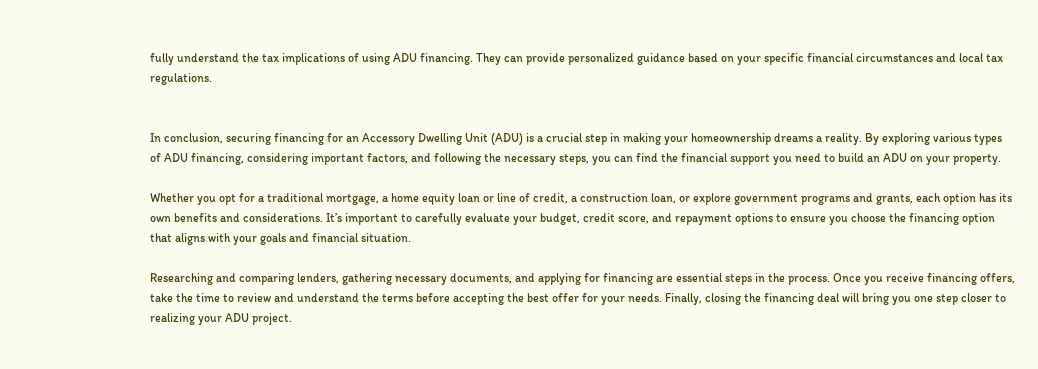fully understand the tax implications of using ADU financing. They can provide personalized guidance based on your specific financial circumstances and local tax regulations.


In conclusion, securing financing for an Accessory Dwelling Unit (ADU) is a crucial step in making your homeownership dreams a reality. By exploring various types of ADU financing, considering important factors, and following the necessary steps, you can find the financial support you need to build an ADU on your property.

Whether you opt for a traditional mortgage, a home equity loan or line of credit, a construction loan, or explore government programs and grants, each option has its own benefits and considerations. It’s important to carefully evaluate your budget, credit score, and repayment options to ensure you choose the financing option that aligns with your goals and financial situation.

Researching and comparing lenders, gathering necessary documents, and applying for financing are essential steps in the process. Once you receive financing offers, take the time to review and understand the terms before accepting the best offer for your needs. Finally, closing the financing deal will bring you one step closer to realizing your ADU project.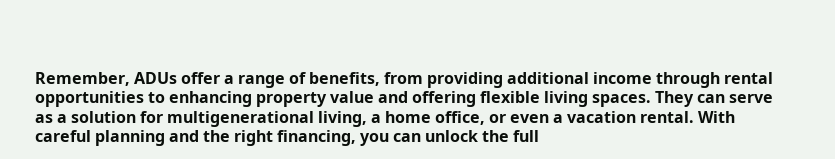Remember, ADUs offer a range of benefits, from providing additional income through rental opportunities to enhancing property value and offering flexible living spaces. They can serve as a solution for multigenerational living, a home office, or even a vacation rental. With careful planning and the right financing, you can unlock the full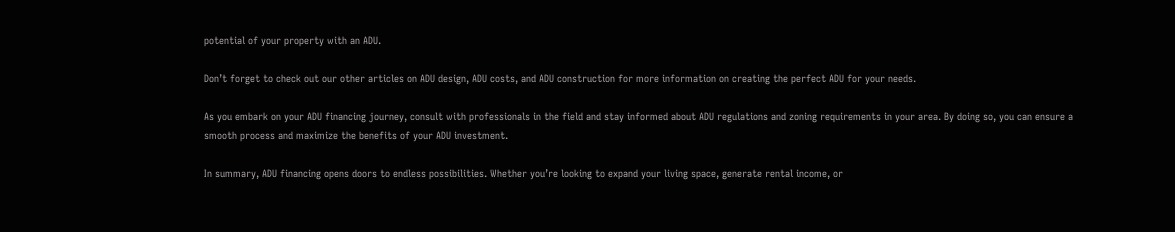potential of your property with an ADU.

Don’t forget to check out our other articles on ADU design, ADU costs, and ADU construction for more information on creating the perfect ADU for your needs.

As you embark on your ADU financing journey, consult with professionals in the field and stay informed about ADU regulations and zoning requirements in your area. By doing so, you can ensure a smooth process and maximize the benefits of your ADU investment.

In summary, ADU financing opens doors to endless possibilities. Whether you’re looking to expand your living space, generate rental income, or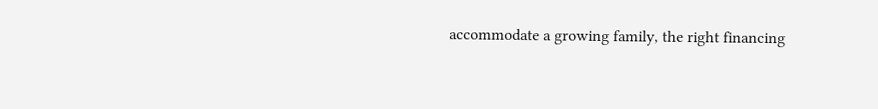accommodate a growing family, the right financing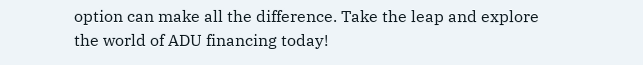option can make all the difference. Take the leap and explore the world of ADU financing today!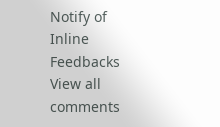Notify of
Inline Feedbacks
View all comments